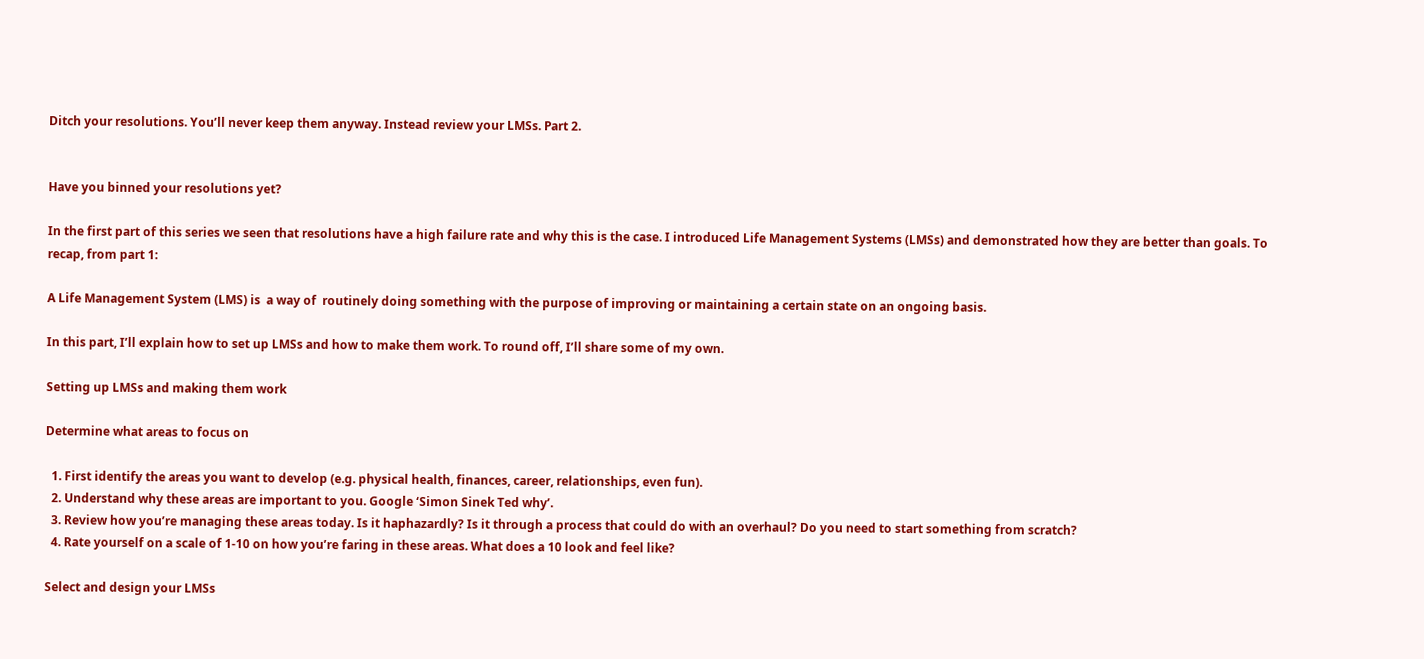Ditch your resolutions. You’ll never keep them anyway. Instead review your LMSs. Part 2.


Have you binned your resolutions yet?

In the first part of this series we seen that resolutions have a high failure rate and why this is the case. I introduced Life Management Systems (LMSs) and demonstrated how they are better than goals. To recap, from part 1:

A Life Management System (LMS) is  a way of  routinely doing something with the purpose of improving or maintaining a certain state on an ongoing basis.

In this part, I’ll explain how to set up LMSs and how to make them work. To round off, I’ll share some of my own.

Setting up LMSs and making them work

Determine what areas to focus on

  1. First identify the areas you want to develop (e.g. physical health, finances, career, relationships, even fun).
  2. Understand why these areas are important to you. Google ‘Simon Sinek Ted why’.
  3. Review how you’re managing these areas today. Is it haphazardly? Is it through a process that could do with an overhaul? Do you need to start something from scratch?
  4. Rate yourself on a scale of 1-10 on how you’re faring in these areas. What does a 10 look and feel like?

Select and design your LMSs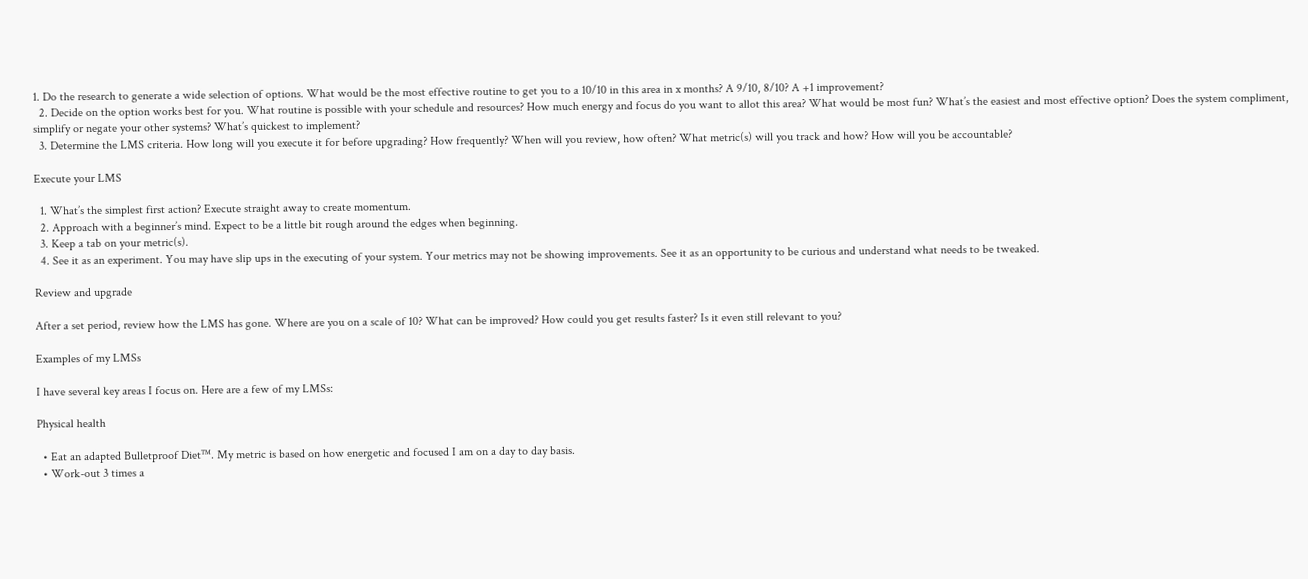1. Do the research to generate a wide selection of options. What would be the most effective routine to get you to a 10/10 in this area in x months? A 9/10, 8/10? A +1 improvement?
  2. Decide on the option works best for you. What routine is possible with your schedule and resources? How much energy and focus do you want to allot this area? What would be most fun? What’s the easiest and most effective option? Does the system compliment, simplify or negate your other systems? What’s quickest to implement?
  3. Determine the LMS criteria. How long will you execute it for before upgrading? How frequently? When will you review, how often? What metric(s) will you track and how? How will you be accountable?

Execute your LMS

  1. What’s the simplest first action? Execute straight away to create momentum.
  2. Approach with a beginner’s mind. Expect to be a little bit rough around the edges when beginning.
  3. Keep a tab on your metric(s).
  4. See it as an experiment. You may have slip ups in the executing of your system. Your metrics may not be showing improvements. See it as an opportunity to be curious and understand what needs to be tweaked.

Review and upgrade

After a set period, review how the LMS has gone. Where are you on a scale of 10? What can be improved? How could you get results faster? Is it even still relevant to you?

Examples of my LMSs

I have several key areas I focus on. Here are a few of my LMSs:

Physical health

  • Eat an adapted Bulletproof Diet™. My metric is based on how energetic and focused I am on a day to day basis.
  • Work-out 3 times a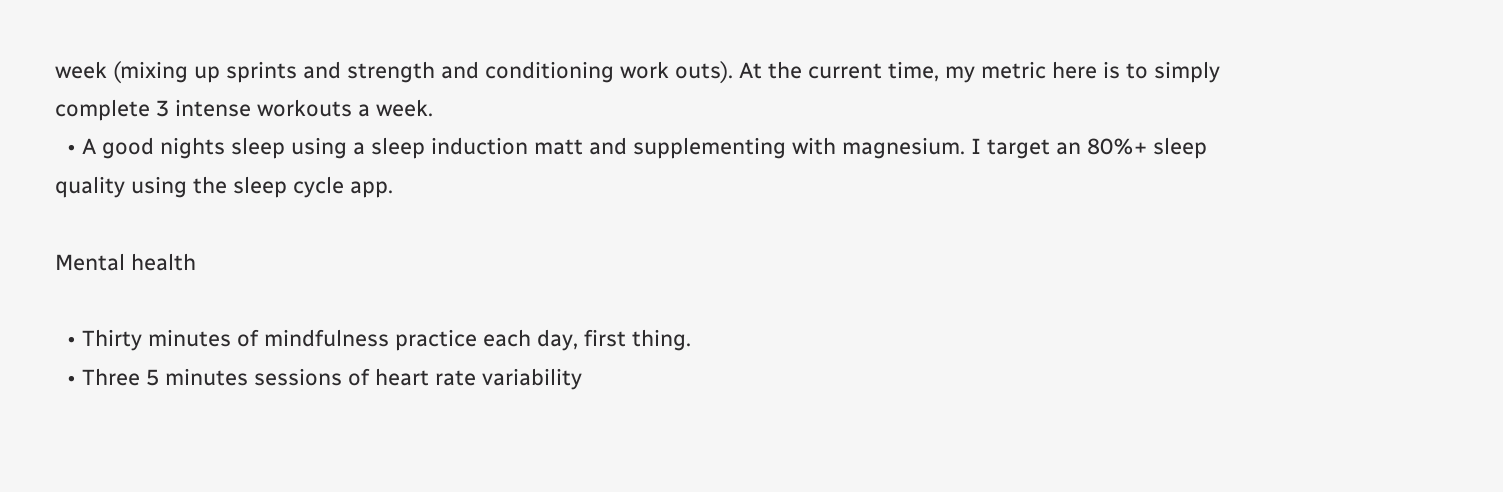week (mixing up sprints and strength and conditioning work outs). At the current time, my metric here is to simply complete 3 intense workouts a week.
  • A good nights sleep using a sleep induction matt and supplementing with magnesium. I target an 80%+ sleep quality using the sleep cycle app.

Mental health

  • Thirty minutes of mindfulness practice each day, first thing.
  • Three 5 minutes sessions of heart rate variability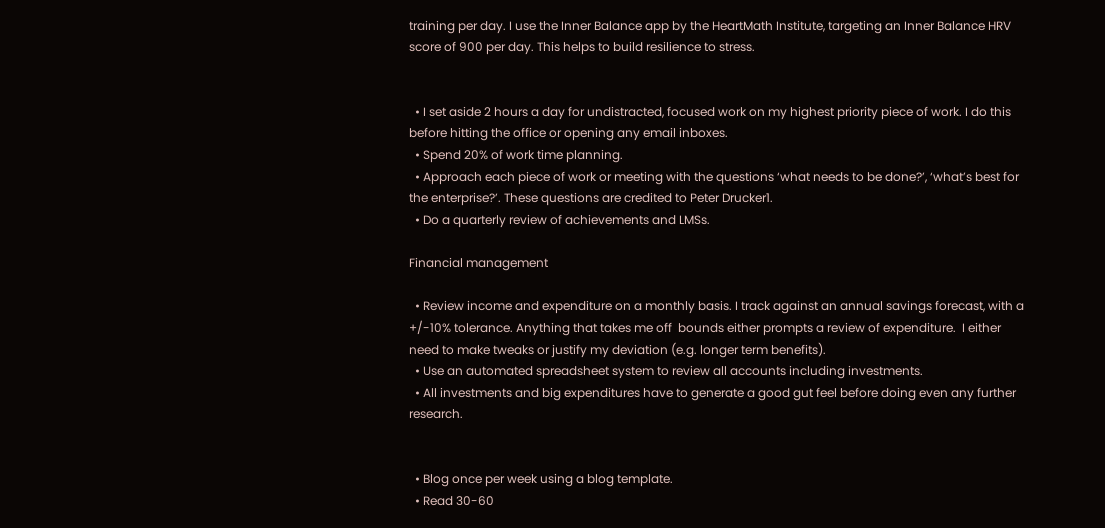training per day. I use the Inner Balance app by the HeartMath Institute, targeting an Inner Balance HRV score of 900 per day. This helps to build resilience to stress.


  • I set aside 2 hours a day for undistracted, focused work on my highest priority piece of work. I do this before hitting the office or opening any email inboxes.
  • Spend 20% of work time planning.
  • Approach each piece of work or meeting with the questions ‘what needs to be done?’, ‘what’s best for the enterprise?’. These questions are credited to Peter Drucker1.
  • Do a quarterly review of achievements and LMSs.

Financial management

  • Review income and expenditure on a monthly basis. I track against an annual savings forecast, with a +/-10% tolerance. Anything that takes me off  bounds either prompts a review of expenditure.  I either need to make tweaks or justify my deviation (e.g. longer term benefits).
  • Use an automated spreadsheet system to review all accounts including investments.
  • All investments and big expenditures have to generate a good gut feel before doing even any further research.


  • Blog once per week using a blog template.
  • Read 30-60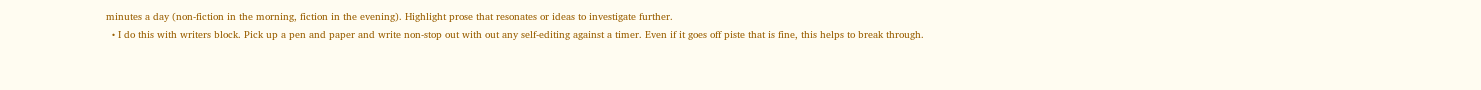minutes a day (non-fiction in the morning, fiction in the evening). Highlight prose that resonates or ideas to investigate further.
  • I do this with writers block. Pick up a pen and paper and write non-stop out with out any self-editing against a timer. Even if it goes off piste that is fine, this helps to break through.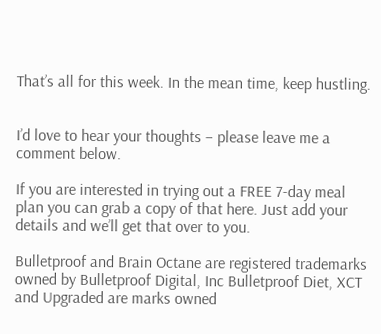That’s all for this week. In the mean time, keep hustling.


I’d love to hear your thoughts – please leave me a comment below.

If you are interested in trying out a FREE 7-day meal plan you can grab a copy of that here. Just add your details and we’ll get that over to you.

Bulletproof and Brain Octane are registered trademarks owned by Bulletproof Digital, Inc Bulletproof Diet, XCT and Upgraded are marks owned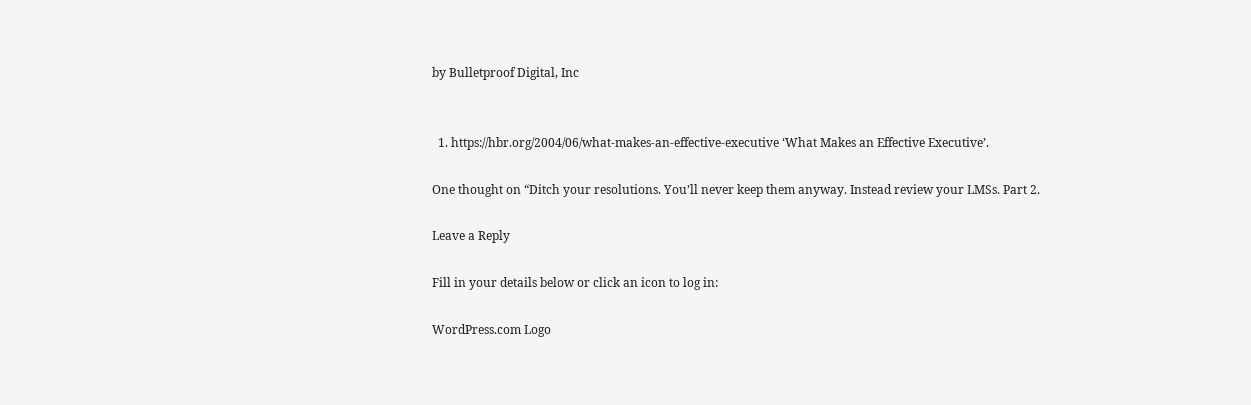by Bulletproof Digital, Inc


  1. https://hbr.org/2004/06/what-makes-an-effective-executive ‘What Makes an Effective Executive’.

One thought on “Ditch your resolutions. You’ll never keep them anyway. Instead review your LMSs. Part 2.

Leave a Reply

Fill in your details below or click an icon to log in:

WordPress.com Logo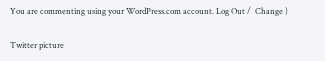You are commenting using your WordPress.com account. Log Out /  Change )

Twitter picture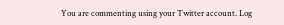You are commenting using your Twitter account. Log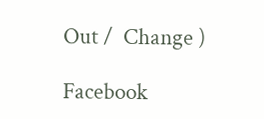Out /  Change )

Facebook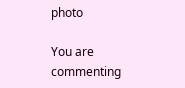photo

You are commenting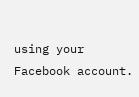using your Facebook account.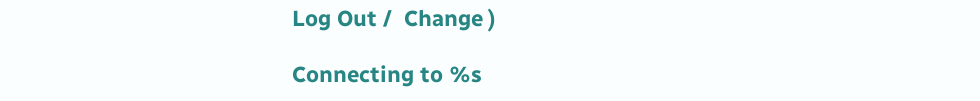Log Out /  Change )

Connecting to %s